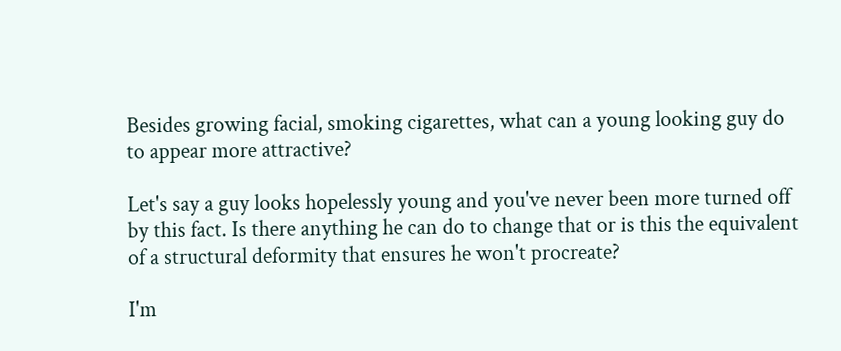Besides growing facial, smoking cigarettes, what can a young looking guy do to appear more attractive?

Let's say a guy looks hopelessly young and you've never been more turned off by this fact. Is there anything he can do to change that or is this the equivalent of a structural deformity that ensures he won't procreate?

I'm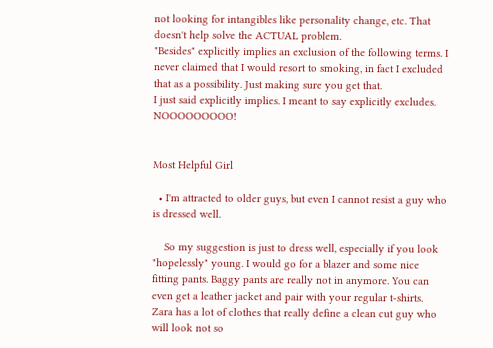not looking for intangibles like personality change, etc. That doesn't help solve the ACTUAL problem.
"Besides" explicitly implies an exclusion of the following terms. I never claimed that I would resort to smoking, in fact I excluded that as a possibility. Just making sure you get that.
I just said explicitly implies. I meant to say explicitly excludes. NOOOOOOOOO!


Most Helpful Girl

  • I'm attracted to older guys, but even I cannot resist a guy who is dressed well.

    So my suggestion is just to dress well, especially if you look "hopelessly" young. I would go for a blazer and some nice fitting pants. Baggy pants are really not in anymore. You can even get a leather jacket and pair with your regular t-shirts. Zara has a lot of clothes that really define a clean cut guy who will look not so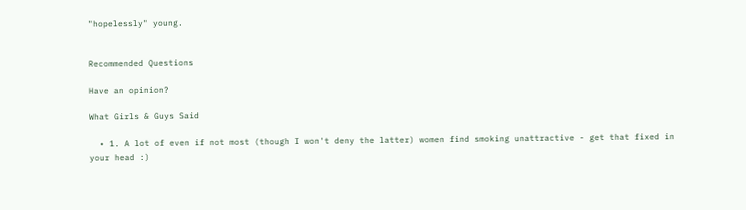"hopelessly" young.


Recommended Questions

Have an opinion?

What Girls & Guys Said

  • 1. A lot of even if not most (though I won't deny the latter) women find smoking unattractive - get that fixed in your head :)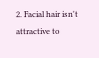2. Facial hair isn't attractive to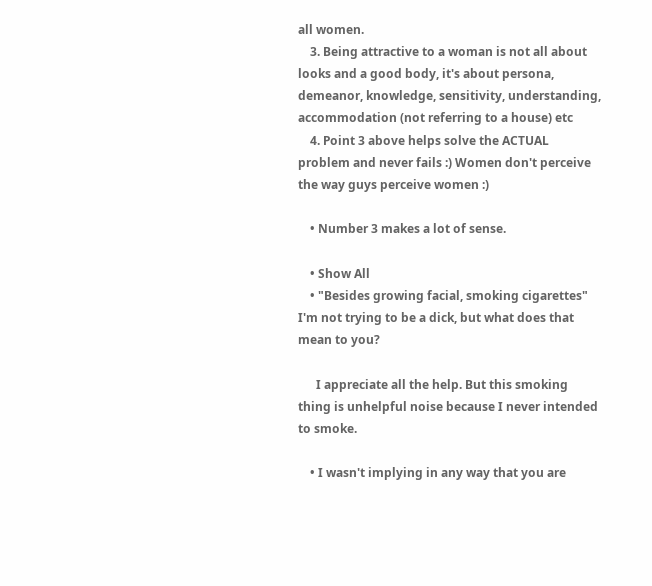all women.
    3. Being attractive to a woman is not all about looks and a good body, it's about persona, demeanor, knowledge, sensitivity, understanding, accommodation (not referring to a house) etc
    4. Point 3 above helps solve the ACTUAL problem and never fails :) Women don't perceive the way guys perceive women :)

    • Number 3 makes a lot of sense.

    • Show All
    • "Besides growing facial, smoking cigarettes" I'm not trying to be a dick, but what does that mean to you?

      I appreciate all the help. But this smoking thing is unhelpful noise because I never intended to smoke.

    • I wasn't implying in any way that you are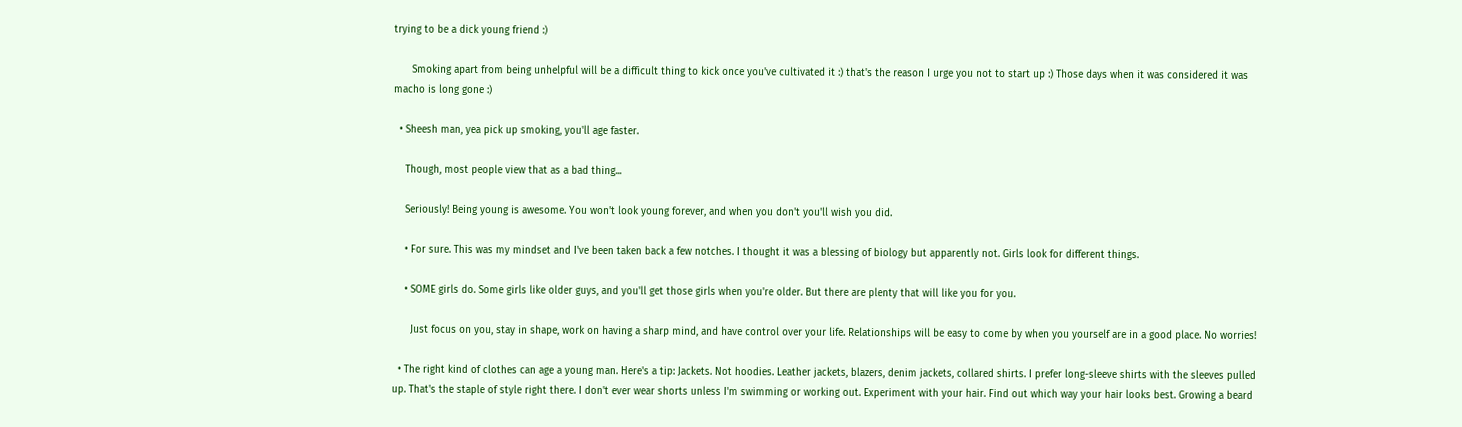trying to be a dick young friend :)

      Smoking apart from being unhelpful will be a difficult thing to kick once you've cultivated it :) that's the reason I urge you not to start up :) Those days when it was considered it was macho is long gone :)

  • Sheesh man, yea pick up smoking, you'll age faster.

    Though, most people view that as a bad thing...

    Seriously! Being young is awesome. You won't look young forever, and when you don't you'll wish you did.

    • For sure. This was my mindset and I've been taken back a few notches. I thought it was a blessing of biology but apparently not. Girls look for different things.

    • SOME girls do. Some girls like older guys, and you'll get those girls when you're older. But there are plenty that will like you for you.

      Just focus on you, stay in shape, work on having a sharp mind, and have control over your life. Relationships will be easy to come by when you yourself are in a good place. No worries!

  • The right kind of clothes can age a young man. Here's a tip: Jackets. Not hoodies. Leather jackets, blazers, denim jackets, collared shirts. I prefer long-sleeve shirts with the sleeves pulled up. That's the staple of style right there. I don't ever wear shorts unless I'm swimming or working out. Experiment with your hair. Find out which way your hair looks best. Growing a beard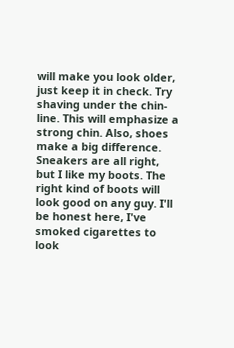will make you look older, just keep it in check. Try shaving under the chin-line. This will emphasize a strong chin. Also, shoes make a big difference. Sneakers are all right, but I like my boots. The right kind of boots will look good on any guy. I'll be honest here, I've smoked cigarettes to look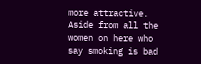more attractive. Aside from all the women on here who say smoking is bad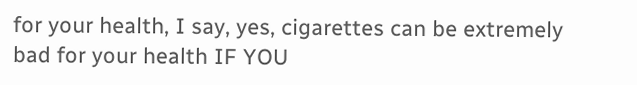for your health, I say, yes, cigarettes can be extremely bad for your health IF YOU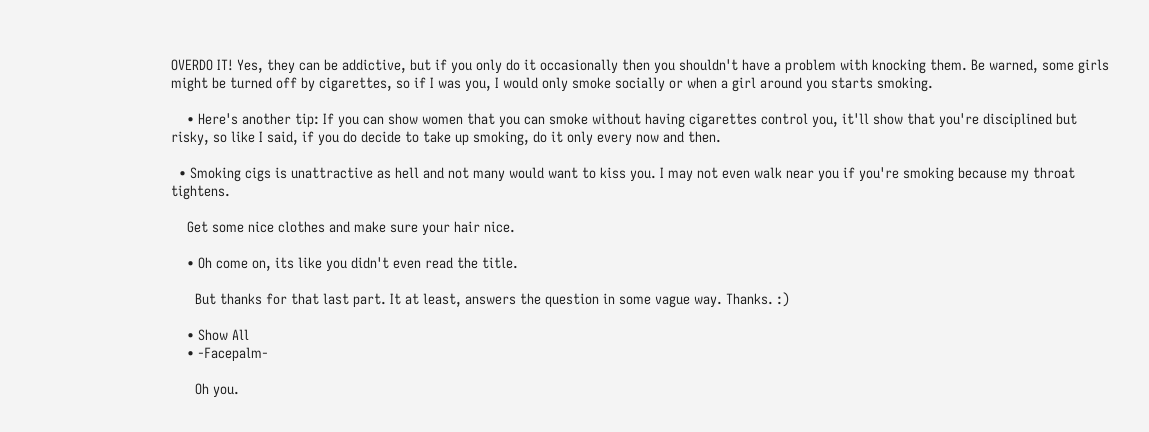OVERDO IT! Yes, they can be addictive, but if you only do it occasionally then you shouldn't have a problem with knocking them. Be warned, some girls might be turned off by cigarettes, so if I was you, I would only smoke socially or when a girl around you starts smoking.

    • Here's another tip: If you can show women that you can smoke without having cigarettes control you, it'll show that you're disciplined but risky, so like I said, if you do decide to take up smoking, do it only every now and then.

  • Smoking cigs is unattractive as hell and not many would want to kiss you. I may not even walk near you if you're smoking because my throat tightens.

    Get some nice clothes and make sure your hair nice.

    • Oh come on, its like you didn't even read the title.

      But thanks for that last part. It at least, answers the question in some vague way. Thanks. :)

    • Show All
    • -Facepalm-

      Oh you.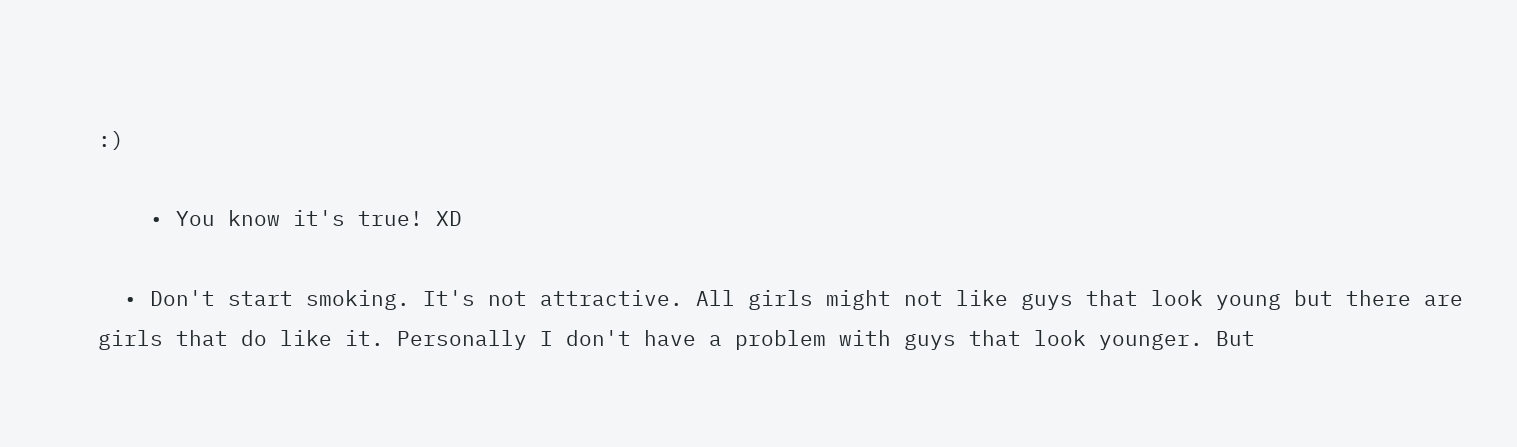:)

    • You know it's true! XD

  • Don't start smoking. It's not attractive. All girls might not like guys that look young but there are girls that do like it. Personally I don't have a problem with guys that look younger. But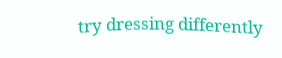try dressing differently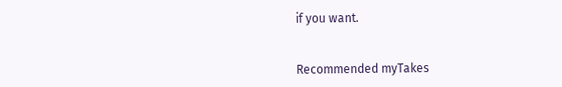if you want.


Recommended myTakes